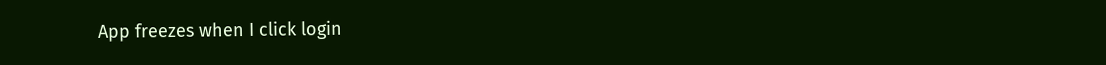App freezes when I click login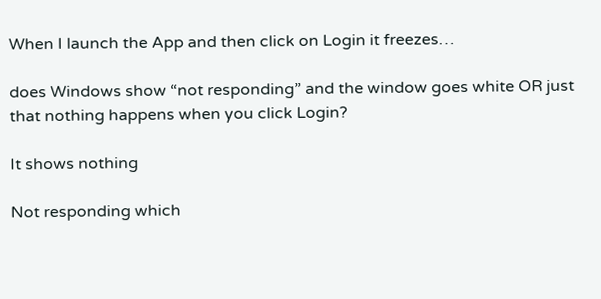When I launch the App and then click on Login it freezes…

does Windows show “not responding” and the window goes white OR just that nothing happens when you click Login?

It shows nothing

Not responding which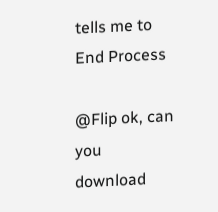tells me to End Process

@Flip ok, can you download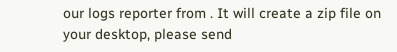our logs reporter from . It will create a zip file on your desktop, please send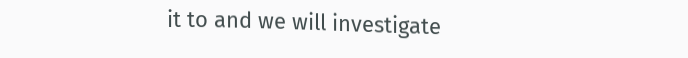it to and we will investigate